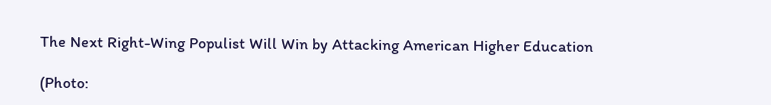The Next Right-Wing Populist Will Win by Attacking American Higher Education

(Photo: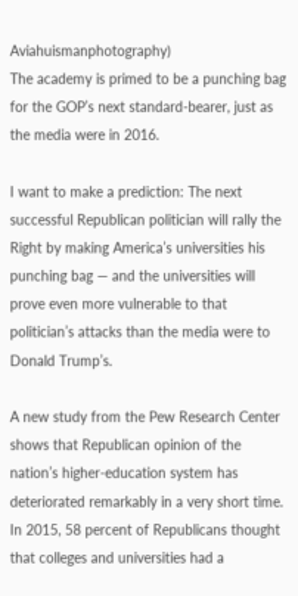Aviahuismanphotography)
The academy is primed to be a punching bag for the GOP’s next standard-bearer, just as the media were in 2016.

I want to make a prediction: The next successful Republican politician will rally the Right by making America’s universities his punching bag — and the universities will prove even more vulnerable to that politician’s attacks than the media were to Donald Trump’s.

A new study from the Pew Research Center shows that Republican opinion of the nation’s higher-education system has deteriorated remarkably in a very short time. In 2015, 58 percent of Republicans thought that colleges and universities had a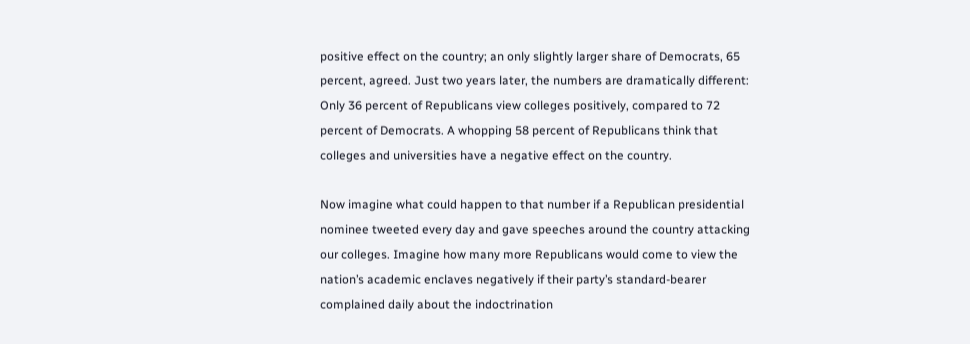positive effect on the country; an only slightly larger share of Democrats, 65 percent, agreed. Just two years later, the numbers are dramatically different: Only 36 percent of Republicans view colleges positively, compared to 72 percent of Democrats. A whopping 58 percent of Republicans think that colleges and universities have a negative effect on the country.

Now imagine what could happen to that number if a Republican presidential nominee tweeted every day and gave speeches around the country attacking our colleges. Imagine how many more Republicans would come to view the nation’s academic enclaves negatively if their party’s standard-bearer complained daily about the indoctrination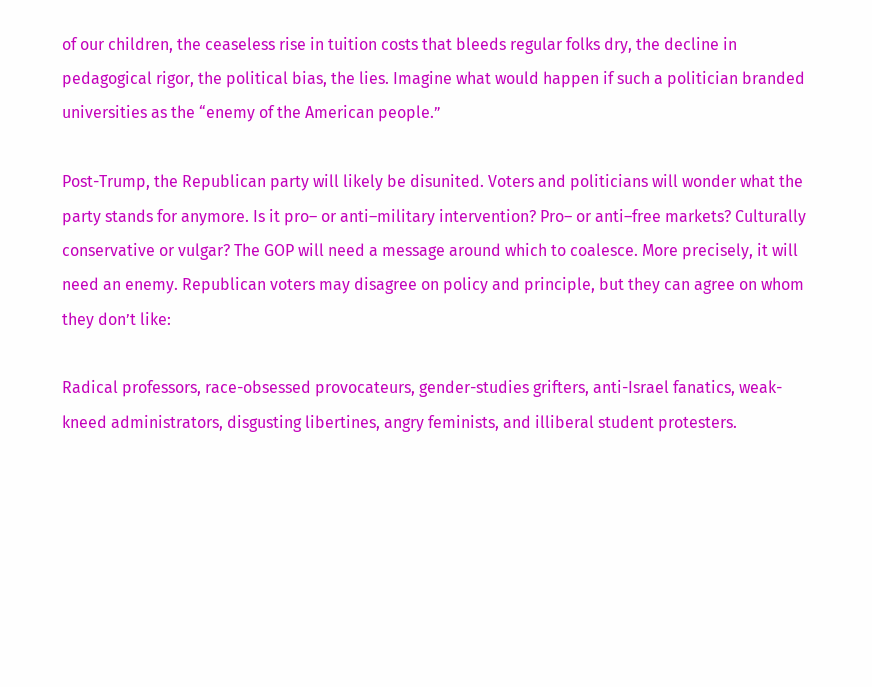of our children, the ceaseless rise in tuition costs that bleeds regular folks dry, the decline in pedagogical rigor, the political bias, the lies. Imagine what would happen if such a politician branded universities as the “enemy of the American people.”

Post-Trump, the Republican party will likely be disunited. Voters and politicians will wonder what the party stands for anymore. Is it pro– or anti–military intervention? Pro– or anti–free markets? Culturally conservative or vulgar? The GOP will need a message around which to coalesce. More precisely, it will need an enemy. Republican voters may disagree on policy and principle, but they can agree on whom they don’t like:

Radical professors, race-obsessed provocateurs, gender-studies grifters, anti-Israel fanatics, weak-kneed administrators, disgusting libertines, angry feminists, and illiberal student protesters.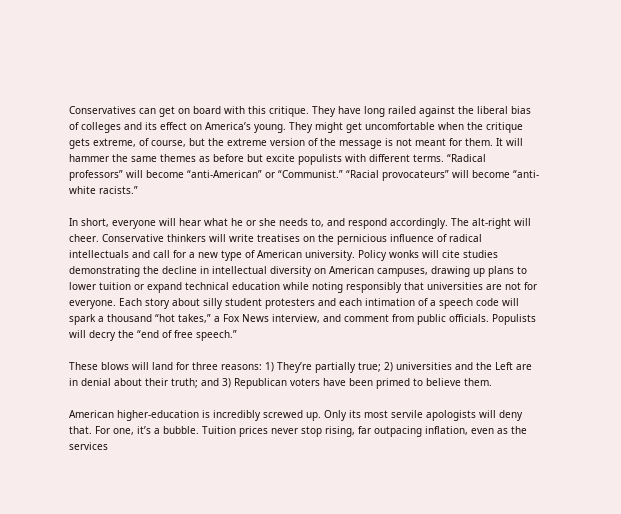Conservatives can get on board with this critique. They have long railed against the liberal bias of colleges and its effect on America’s young. They might get uncomfortable when the critique gets extreme, of course, but the extreme version of the message is not meant for them. It will hammer the same themes as before but excite populists with different terms. “Radical professors” will become “anti-American” or “Communist.” “Racial provocateurs” will become “anti-white racists.”

In short, everyone will hear what he or she needs to, and respond accordingly. The alt-right will cheer. Conservative thinkers will write treatises on the pernicious influence of radical intellectuals and call for a new type of American university. Policy wonks will cite studies demonstrating the decline in intellectual diversity on American campuses, drawing up plans to lower tuition or expand technical education while noting responsibly that universities are not for everyone. Each story about silly student protesters and each intimation of a speech code will spark a thousand “hot takes,” a Fox News interview, and comment from public officials. Populists will decry the “end of free speech.”

These blows will land for three reasons: 1) They’re partially true; 2) universities and the Left are in denial about their truth; and 3) Republican voters have been primed to believe them.

American higher-education is incredibly screwed up. Only its most servile apologists will deny that. For one, it’s a bubble. Tuition prices never stop rising, far outpacing inflation, even as the services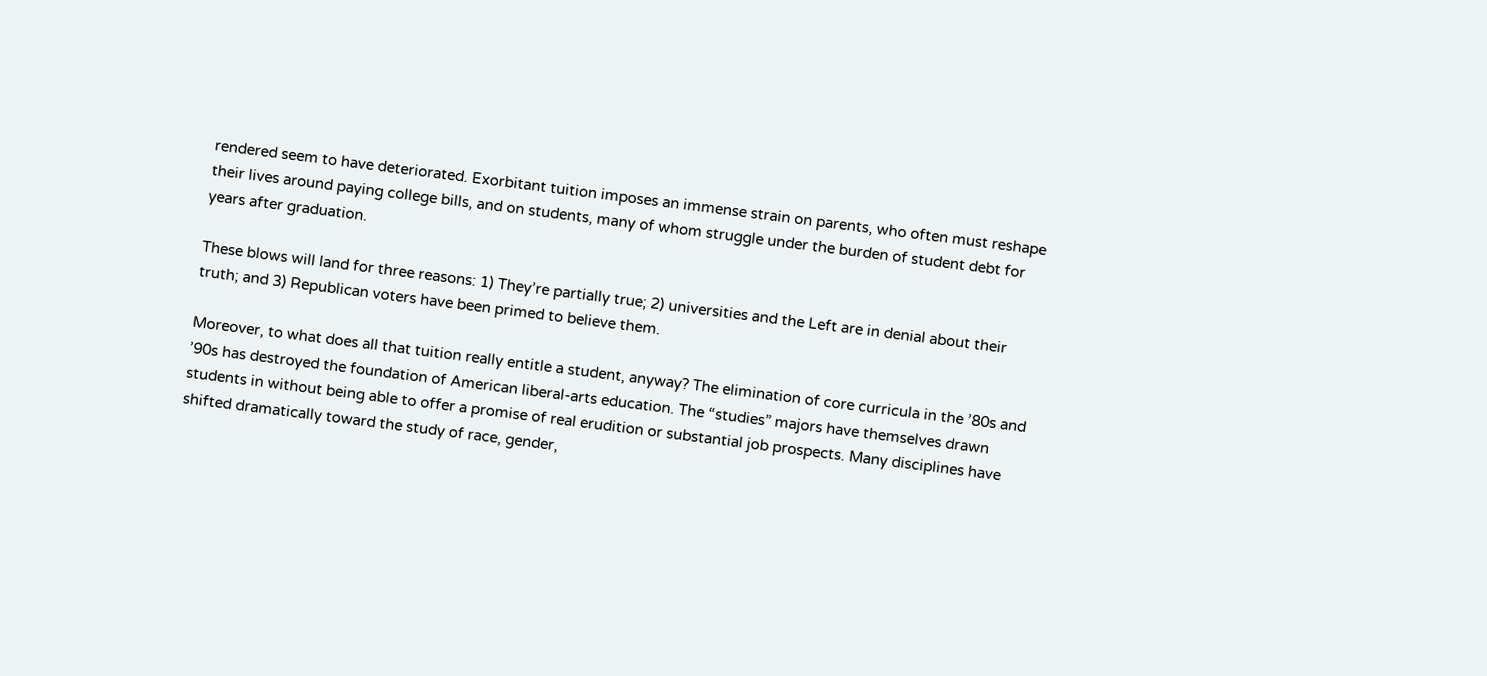rendered seem to have deteriorated. Exorbitant tuition imposes an immense strain on parents, who often must reshape their lives around paying college bills, and on students, many of whom struggle under the burden of student debt for years after graduation.

These blows will land for three reasons: 1) They’re partially true; 2) universities and the Left are in denial about their truth; and 3) Republican voters have been primed to believe them.

Moreover, to what does all that tuition really entitle a student, anyway? The elimination of core curricula in the ’80s and ’90s has destroyed the foundation of American liberal-arts education. The “studies” majors have themselves drawn students in without being able to offer a promise of real erudition or substantial job prospects. Many disciplines have shifted dramatically toward the study of race, gender,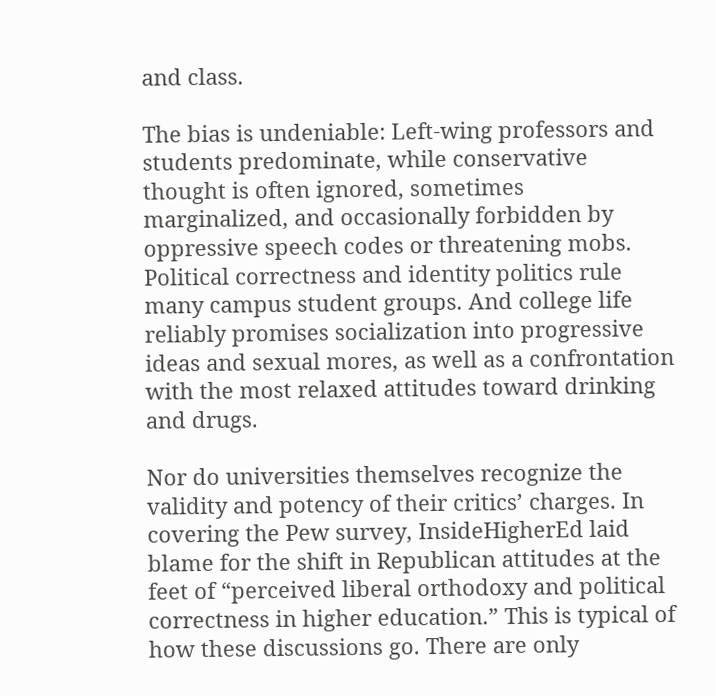and class.

The bias is undeniable: Left-wing professors and students predominate, while conservative thought is often ignored, sometimes marginalized, and occasionally forbidden by oppressive speech codes or threatening mobs. Political correctness and identity politics rule many campus student groups. And college life reliably promises socialization into progressive ideas and sexual mores, as well as a confrontation with the most relaxed attitudes toward drinking and drugs.

Nor do universities themselves recognize the validity and potency of their critics’ charges. In covering the Pew survey, InsideHigherEd laid blame for the shift in Republican attitudes at the feet of “perceived liberal orthodoxy and political correctness in higher education.” This is typical of how these discussions go. There are only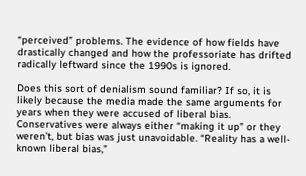“perceived” problems. The evidence of how fields have drastically changed and how the professoriate has drifted radically leftward since the 1990s is ignored.

Does this sort of denialism sound familiar? If so, it is likely because the media made the same arguments for years when they were accused of liberal bias. Conservatives were always either “making it up” or they weren’t, but bias was just unavoidable. “Reality has a well-known liberal bias,”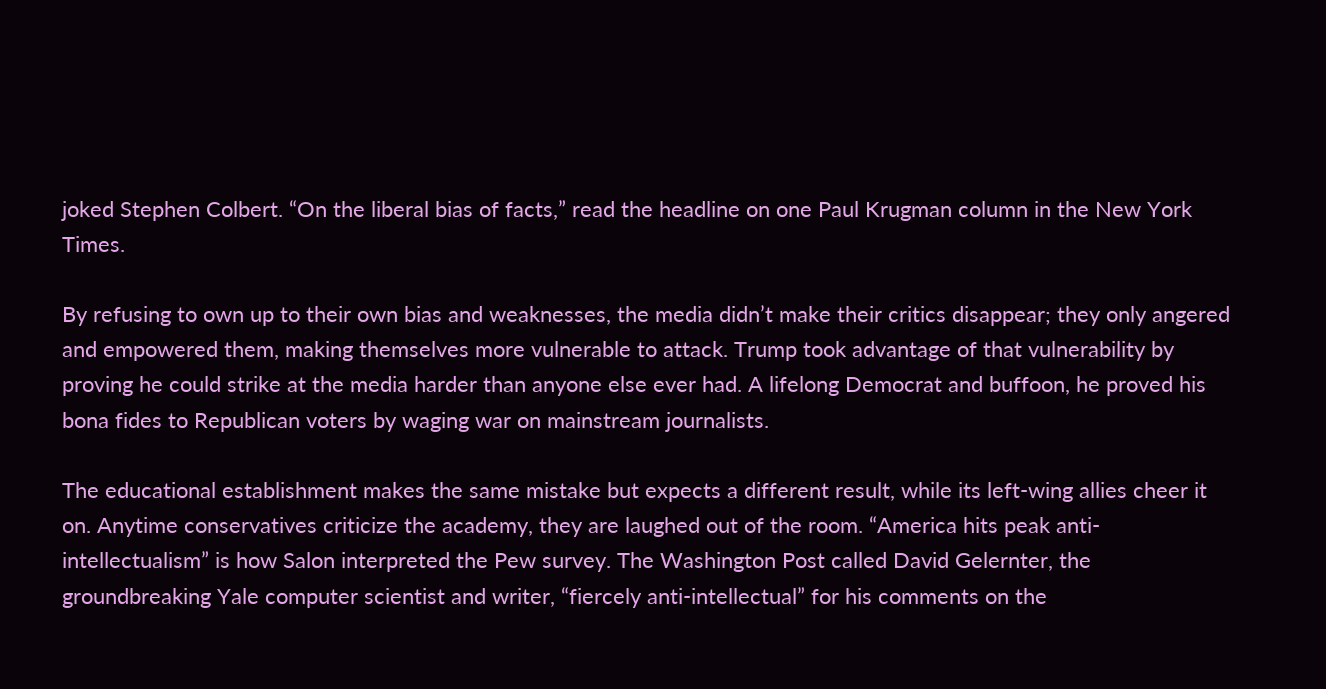joked Stephen Colbert. “On the liberal bias of facts,” read the headline on one Paul Krugman column in the New York Times.

By refusing to own up to their own bias and weaknesses, the media didn’t make their critics disappear; they only angered and empowered them, making themselves more vulnerable to attack. Trump took advantage of that vulnerability by proving he could strike at the media harder than anyone else ever had. A lifelong Democrat and buffoon, he proved his bona fides to Republican voters by waging war on mainstream journalists.

The educational establishment makes the same mistake but expects a different result, while its left-wing allies cheer it on. Anytime conservatives criticize the academy, they are laughed out of the room. “America hits peak anti-intellectualism” is how Salon interpreted the Pew survey. The Washington Post called David Gelernter, the groundbreaking Yale computer scientist and writer, “fiercely anti-intellectual” for his comments on the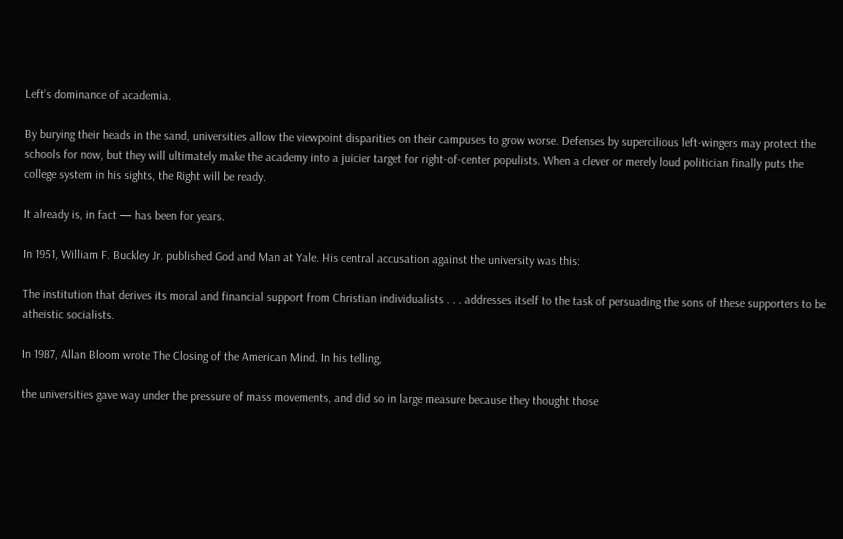Left’s dominance of academia.

By burying their heads in the sand, universities allow the viewpoint disparities on their campuses to grow worse. Defenses by supercilious left-wingers may protect the schools for now, but they will ultimately make the academy into a juicier target for right-of-center populists. When a clever or merely loud politician finally puts the college system in his sights, the Right will be ready.

It already is, in fact — has been for years.

In 1951, William F. Buckley Jr. published God and Man at Yale. His central accusation against the university was this:

The institution that derives its moral and financial support from Christian individualists . . . addresses itself to the task of persuading the sons of these supporters to be atheistic socialists.

In 1987, Allan Bloom wrote The Closing of the American Mind. In his telling,

the universities gave way under the pressure of mass movements, and did so in large measure because they thought those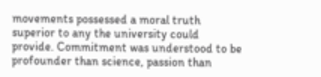movements possessed a moral truth superior to any the university could provide. Commitment was understood to be profounder than science, passion than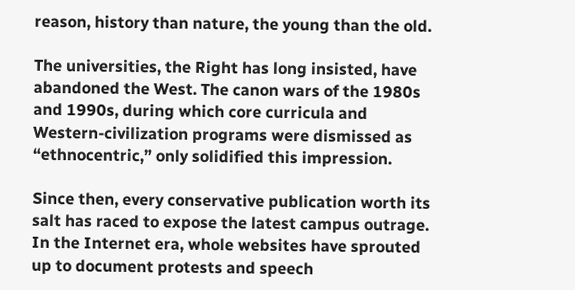reason, history than nature, the young than the old.

The universities, the Right has long insisted, have abandoned the West. The canon wars of the 1980s and 1990s, during which core curricula and Western-civilization programs were dismissed as “ethnocentric,” only solidified this impression.

Since then, every conservative publication worth its salt has raced to expose the latest campus outrage. In the Internet era, whole websites have sprouted up to document protests and speech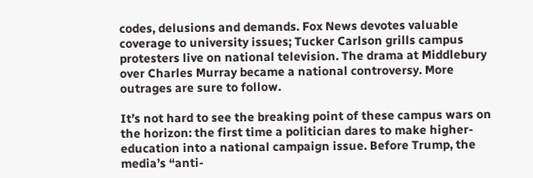codes, delusions and demands. Fox News devotes valuable coverage to university issues; Tucker Carlson grills campus protesters live on national television. The drama at Middlebury over Charles Murray became a national controversy. More outrages are sure to follow.

It’s not hard to see the breaking point of these campus wars on the horizon: the first time a politician dares to make higher-education into a national campaign issue. Before Trump, the media’s “anti-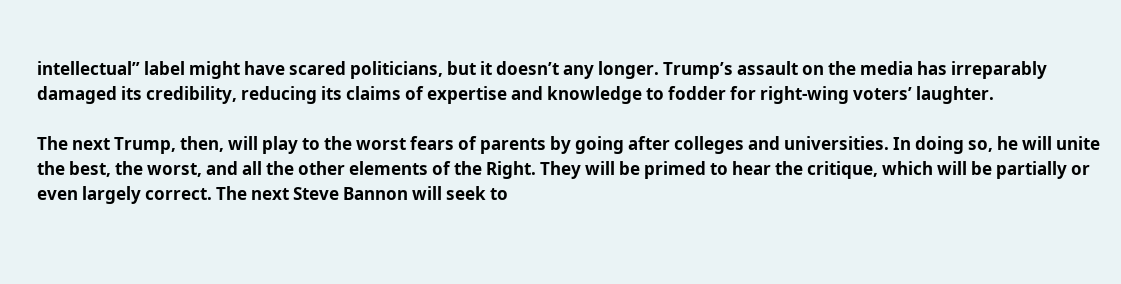intellectual” label might have scared politicians, but it doesn’t any longer. Trump’s assault on the media has irreparably damaged its credibility, reducing its claims of expertise and knowledge to fodder for right-wing voters’ laughter.

The next Trump, then, will play to the worst fears of parents by going after colleges and universities. In doing so, he will unite the best, the worst, and all the other elements of the Right. They will be primed to hear the critique, which will be partially or even largely correct. The next Steve Bannon will seek to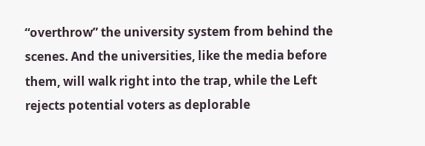“overthrow” the university system from behind the scenes. And the universities, like the media before them, will walk right into the trap, while the Left rejects potential voters as deplorable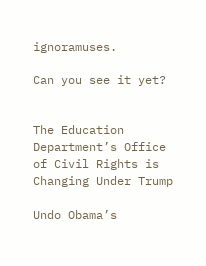ignoramuses.

Can you see it yet?


The Education Department’s Office of Civil Rights is Changing Under Trump

Undo Obama’s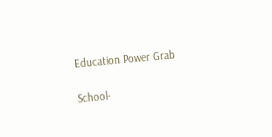Education Power Grab

School-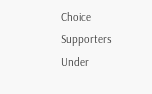Choice Supporters Under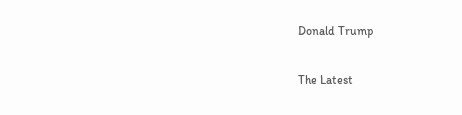Donald Trump


The Latest